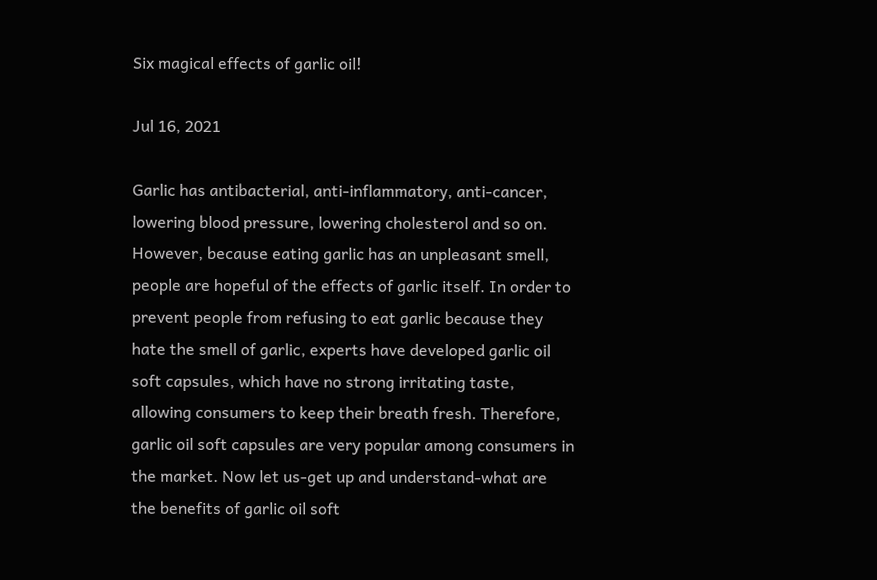Six magical effects of garlic oil!

Jul 16, 2021

Garlic has antibacterial, anti-inflammatory, anti-cancer, lowering blood pressure, lowering cholesterol and so on. However, because eating garlic has an unpleasant smell, people are hopeful of the effects of garlic itself. In order to prevent people from refusing to eat garlic because they hate the smell of garlic, experts have developed garlic oil soft capsules, which have no strong irritating taste, allowing consumers to keep their breath fresh. Therefore, garlic oil soft capsules are very popular among consumers in the market. Now let us-get up and understand-what are the benefits of garlic oil soft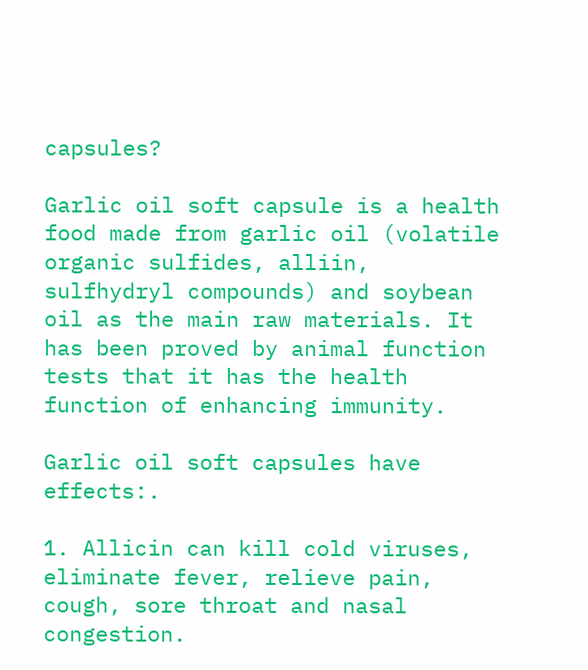capsules?

Garlic oil soft capsule is a health food made from garlic oil (volatile organic sulfides, alliin, sulfhydryl compounds) and soybean oil as the main raw materials. It has been proved by animal function tests that it has the health function of enhancing immunity.

Garlic oil soft capsules have effects:.

1. Allicin can kill cold viruses, eliminate fever, relieve pain, cough, sore throat and nasal congestion.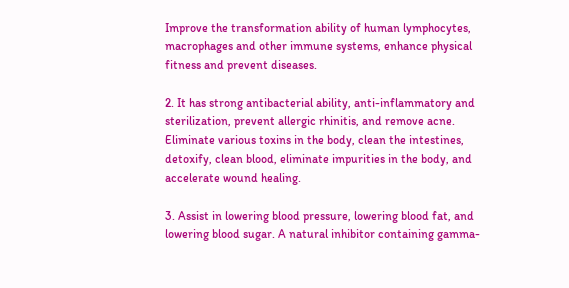Improve the transformation ability of human lymphocytes, macrophages and other immune systems, enhance physical fitness and prevent diseases.

2. It has strong antibacterial ability, anti-inflammatory and sterilization, prevent allergic rhinitis, and remove acne. Eliminate various toxins in the body, clean the intestines, detoxify, clean blood, eliminate impurities in the body, and accelerate wound healing.

3. Assist in lowering blood pressure, lowering blood fat, and lowering blood sugar. A natural inhibitor containing gamma-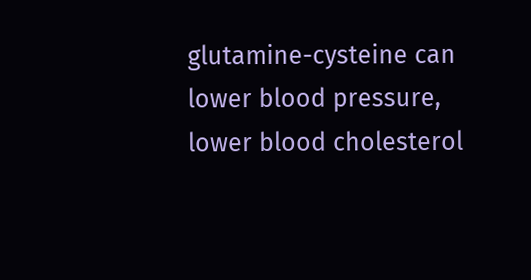glutamine-cysteine can lower blood pressure, lower blood cholesterol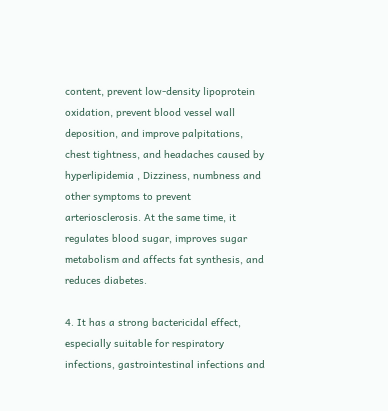content, prevent low-density lipoprotein oxidation, prevent blood vessel wall deposition, and improve palpitations, chest tightness, and headaches caused by hyperlipidemia , Dizziness, numbness and other symptoms to prevent arteriosclerosis. At the same time, it regulates blood sugar, improves sugar metabolism and affects fat synthesis, and reduces diabetes.

4. It has a strong bactericidal effect, especially suitable for respiratory infections, gastrointestinal infections and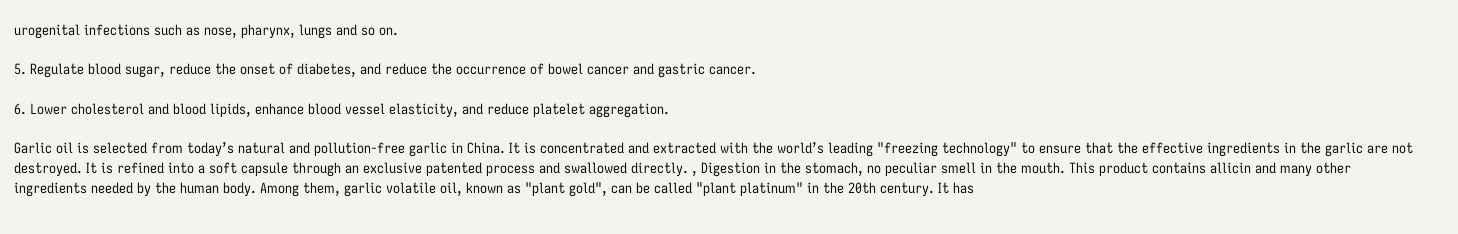urogenital infections such as nose, pharynx, lungs and so on.

5. Regulate blood sugar, reduce the onset of diabetes, and reduce the occurrence of bowel cancer and gastric cancer.

6. Lower cholesterol and blood lipids, enhance blood vessel elasticity, and reduce platelet aggregation.

Garlic oil is selected from today’s natural and pollution-free garlic in China. It is concentrated and extracted with the world’s leading "freezing technology" to ensure that the effective ingredients in the garlic are not destroyed. It is refined into a soft capsule through an exclusive patented process and swallowed directly. , Digestion in the stomach, no peculiar smell in the mouth. This product contains allicin and many other ingredients needed by the human body. Among them, garlic volatile oil, known as "plant gold", can be called "plant platinum" in the 20th century. It has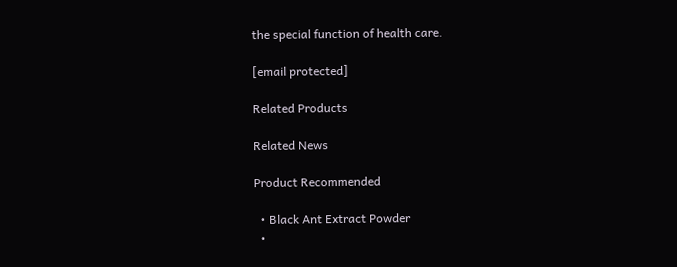the special function of health care.

[email protected]

Related Products

Related News

Product Recommended

  • Black Ant Extract Powder
  •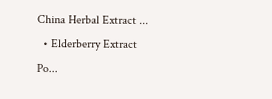China Herbal Extract ...
  • Elderberry Extract Po...